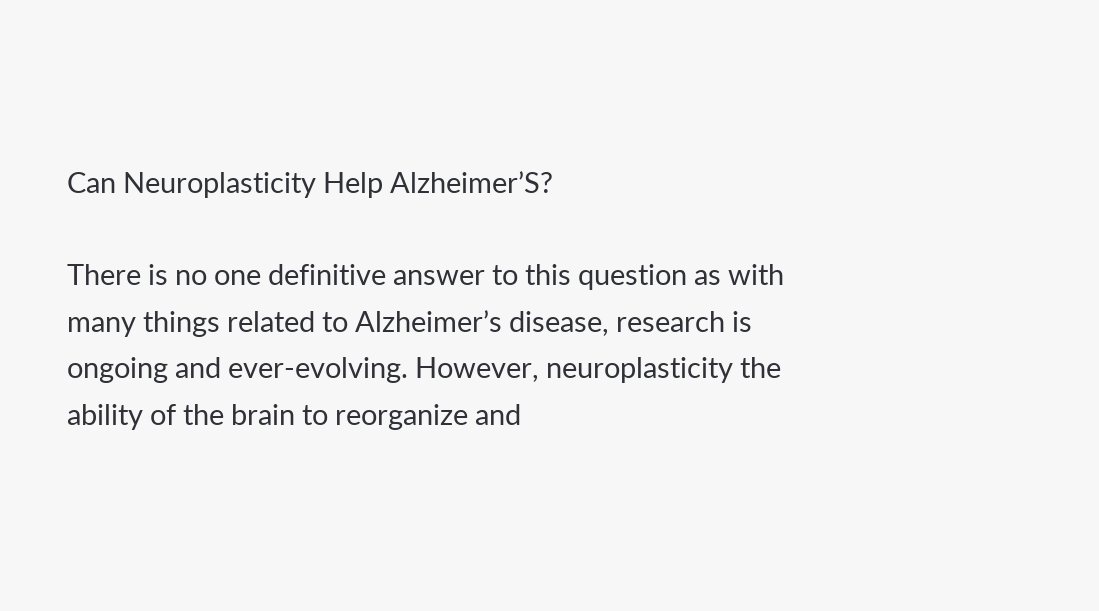Can Neuroplasticity Help Alzheimer’S?

There is no one definitive answer to this question as with many things related to Alzheimer’s disease, research is ongoing and ever-evolving. However, neuroplasticity the ability of the brain to reorganize and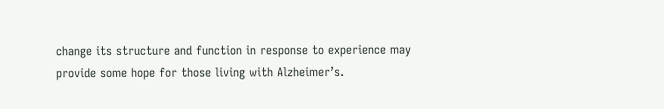change its structure and function in response to experience may provide some hope for those living with Alzheimer’s.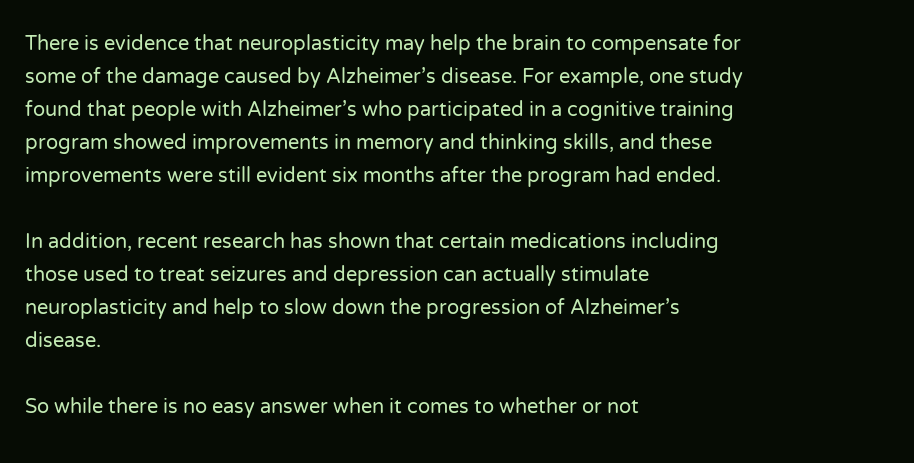There is evidence that neuroplasticity may help the brain to compensate for some of the damage caused by Alzheimer’s disease. For example, one study found that people with Alzheimer’s who participated in a cognitive training program showed improvements in memory and thinking skills, and these improvements were still evident six months after the program had ended.

In addition, recent research has shown that certain medications including those used to treat seizures and depression can actually stimulate neuroplasticity and help to slow down the progression of Alzheimer’s disease.

So while there is no easy answer when it comes to whether or not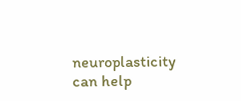neuroplasticity can help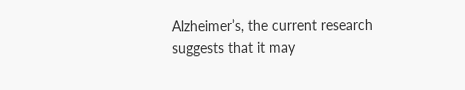Alzheimer’s, the current research suggests that it may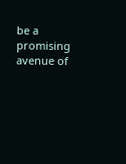be a promising avenue of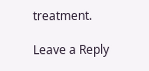treatment.

Leave a Reply